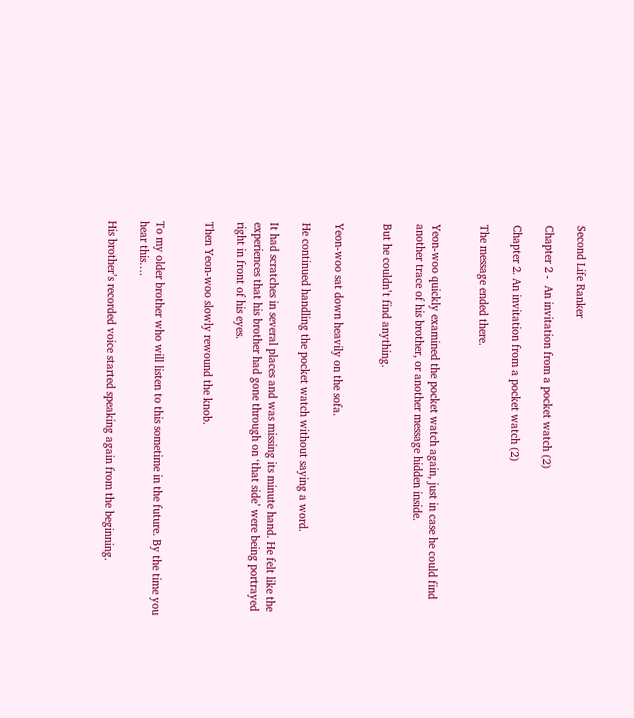Second Life Ranker

Chapter 2 -  An invitation from a pocket watch (2)

Chapter 2. An invitation from a pocket watch (2)

The message ended there.


Yeon-woo quickly examined the pocket watch again, just in case he could find another trace of his brother, or another message hidden inside.

But he couldn’t find anything.


Yeon-woo sat down heavily on the sofa.

He continued handling the pocket watch without saying a word.

It had scratches in several places and was missing its minute hand. He felt like the experiences that his brother had gone through on ‘that side’ were being portrayed right in front of his eyes.

Then Yeon-woo slowly rewound the knob.


To my older brother who will listen to this sometime in the future. By the time you hear this….

His brother’s recorded voice started speaking again from the beginning.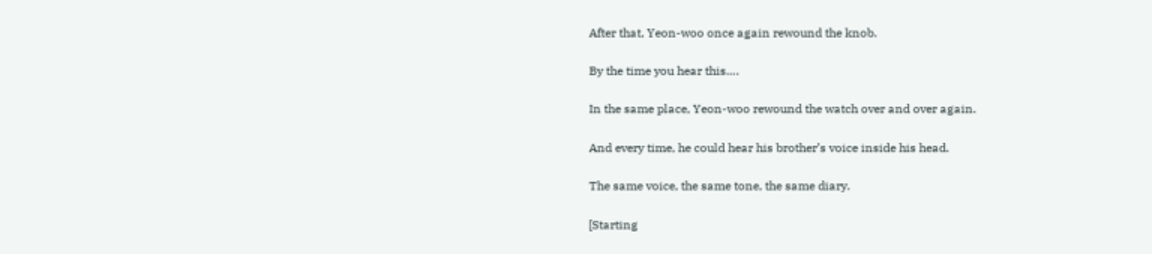After that, Yeon-woo once again rewound the knob.

By the time you hear this….

In the same place, Yeon-woo rewound the watch over and over again.

And every time, he could hear his brother’s voice inside his head.

The same voice, the same tone, the same diary.

[Starting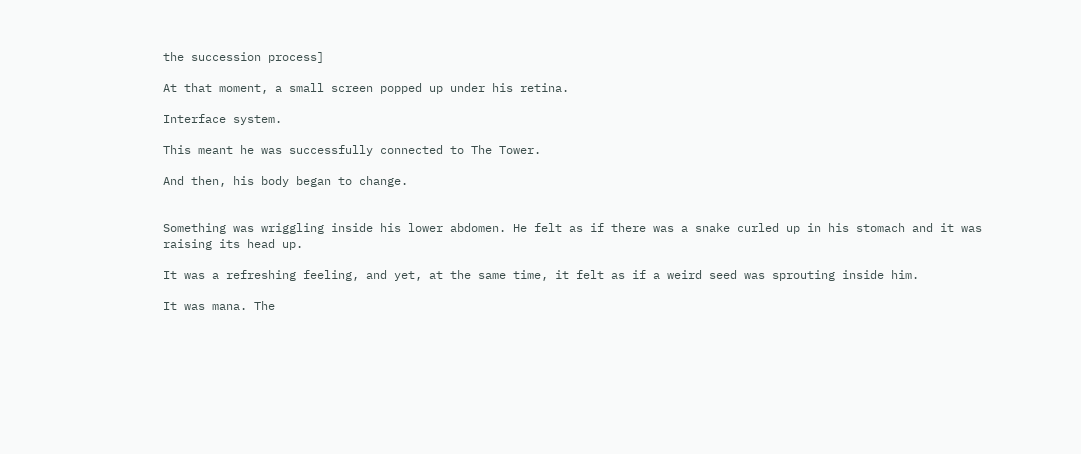the succession process]

At that moment, a small screen popped up under his retina.

Interface system.

This meant he was successfully connected to The Tower.

And then, his body began to change.


Something was wriggling inside his lower abdomen. He felt as if there was a snake curled up in his stomach and it was raising its head up.

It was a refreshing feeling, and yet, at the same time, it felt as if a weird seed was sprouting inside him.

It was mana. The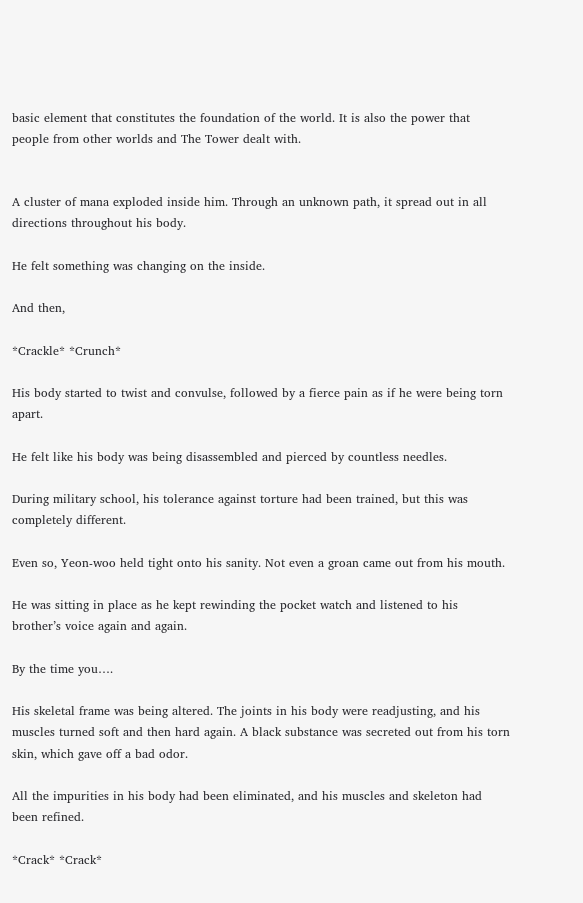basic element that constitutes the foundation of the world. It is also the power that people from other worlds and The Tower dealt with.


A cluster of mana exploded inside him. Through an unknown path, it spread out in all directions throughout his body.

He felt something was changing on the inside.

And then,

*Crackle* *Crunch*

His body started to twist and convulse, followed by a fierce pain as if he were being torn apart.

He felt like his body was being disassembled and pierced by countless needles.

During military school, his tolerance against torture had been trained, but this was completely different.

Even so, Yeon-woo held tight onto his sanity. Not even a groan came out from his mouth.

He was sitting in place as he kept rewinding the pocket watch and listened to his brother’s voice again and again.

By the time you….

His skeletal frame was being altered. The joints in his body were readjusting, and his muscles turned soft and then hard again. A black substance was secreted out from his torn skin, which gave off a bad odor.

All the impurities in his body had been eliminated, and his muscles and skeleton had been refined.

*Crack* *Crack*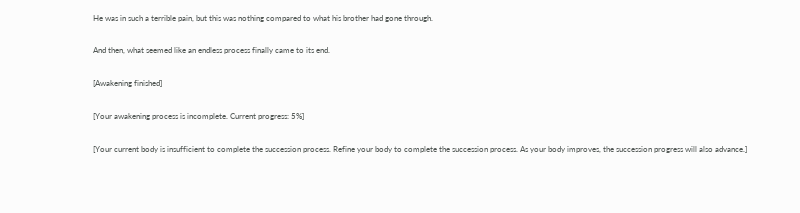He was in such a terrible pain, but this was nothing compared to what his brother had gone through.

And then, what seemed like an endless process finally came to its end.

[Awakening finished]

[Your awakening process is incomplete. Current progress: 5%]

[Your current body is insufficient to complete the succession process. Refine your body to complete the succession process. As your body improves, the succession progress will also advance.]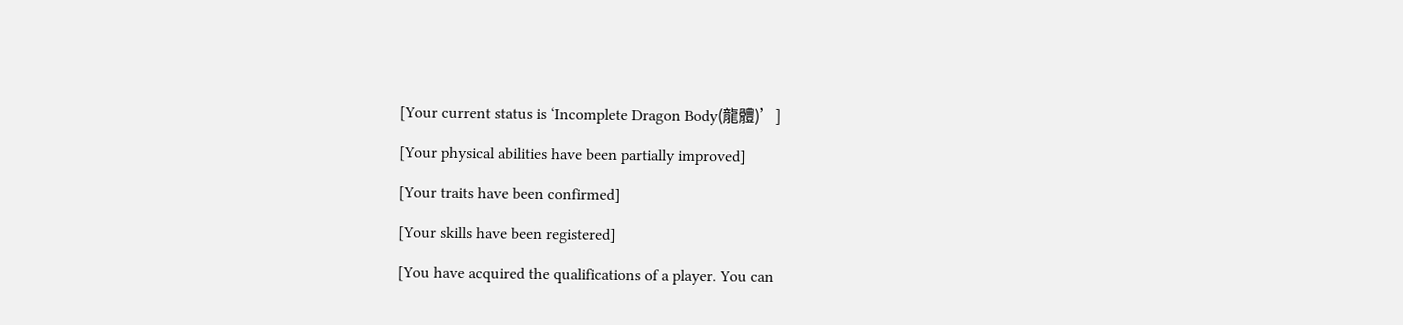[Your current status is ‘Incomplete Dragon Body(龍體)’]

[Your physical abilities have been partially improved]

[Your traits have been confirmed]

[Your skills have been registered]

[You have acquired the qualifications of a player. You can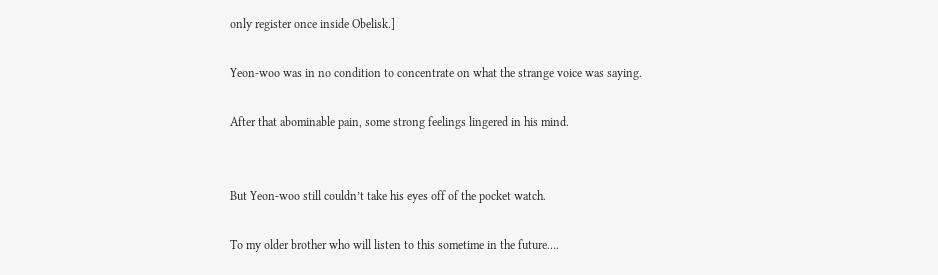only register once inside Obelisk.]

Yeon-woo was in no condition to concentrate on what the strange voice was saying.

After that abominable pain, some strong feelings lingered in his mind.


But Yeon-woo still couldn’t take his eyes off of the pocket watch.

To my older brother who will listen to this sometime in the future….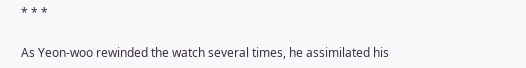* * *

As Yeon-woo rewinded the watch several times, he assimilated his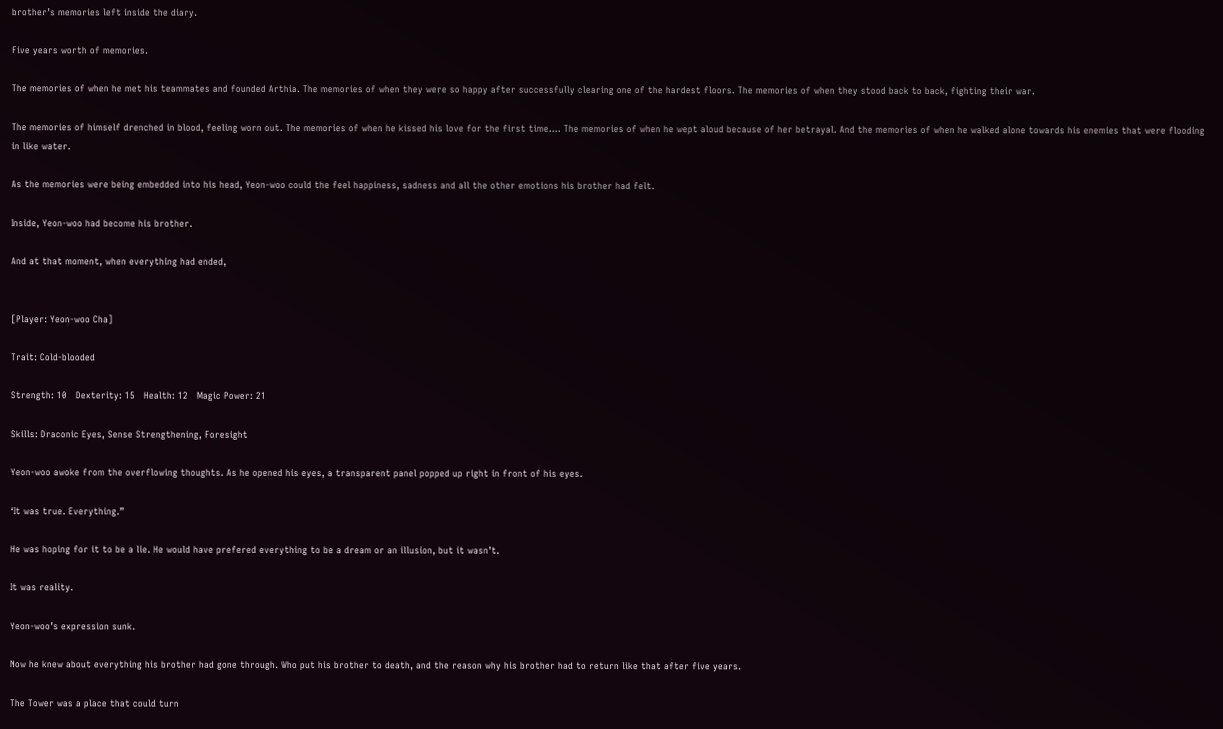brother’s memories left inside the diary.

Five years worth of memories.

The memories of when he met his teammates and founded Arthia. The memories of when they were so happy after successfully clearing one of the hardest floors. The memories of when they stood back to back, fighting their war.

The memories of himself drenched in blood, feeling worn out. The memories of when he kissed his love for the first time…. The memories of when he wept aloud because of her betrayal. And the memories of when he walked alone towards his enemies that were flooding in like water.

As the memories were being embedded into his head, Yeon-woo could the feel happiness, sadness and all the other emotions his brother had felt.

Inside, Yeon-woo had become his brother.

And at that moment, when everything had ended,


[Player: Yeon-woo Cha]

Trait: Cold-blooded

Strength: 10   Dexterity: 15   Health: 12   Magic Power: 21

Skills: Draconic Eyes, Sense Strengthening, Foresight

Yeon-woo awoke from the overflowing thoughts. As he opened his eyes, a transparent panel popped up right in front of his eyes.

‘It was true. Everything.”

He was hoping for it to be a lie. He would have prefered everything to be a dream or an illusion, but it wasn’t.

It was reality.

Yeon-woo’s expression sunk.

Now he knew about everything his brother had gone through. Who put his brother to death, and the reason why his brother had to return like that after five years.

The Tower was a place that could turn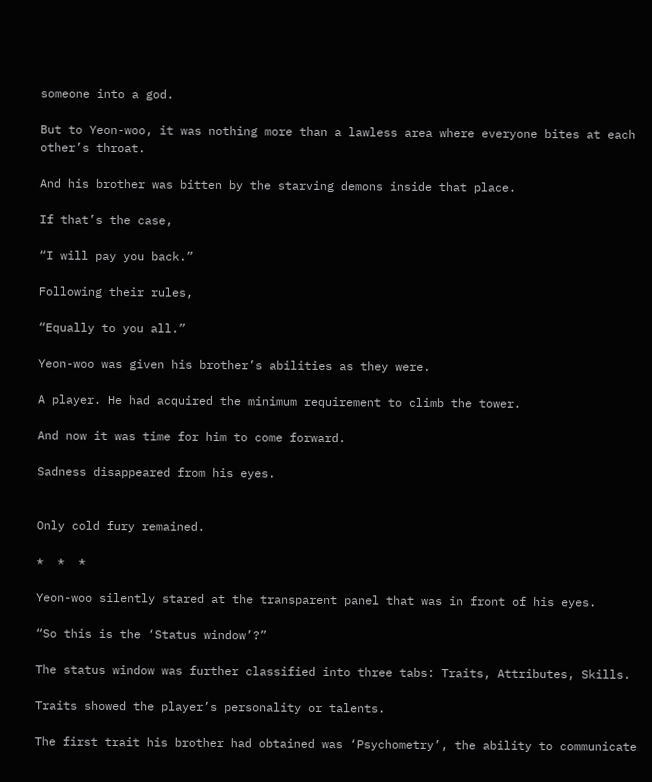someone into a god.

But to Yeon-woo, it was nothing more than a lawless area where everyone bites at each other’s throat.

And his brother was bitten by the starving demons inside that place.

If that’s the case,

“I will pay you back.”

Following their rules,

“Equally to you all.”

Yeon-woo was given his brother’s abilities as they were.

A player. He had acquired the minimum requirement to climb the tower.

And now it was time for him to come forward.

Sadness disappeared from his eyes.


Only cold fury remained.

*  *  *

Yeon-woo silently stared at the transparent panel that was in front of his eyes.

“So this is the ‘Status window’?”

The status window was further classified into three tabs: Traits, Attributes, Skills.

Traits showed the player’s personality or talents.

The first trait his brother had obtained was ‘Psychometry’, the ability to communicate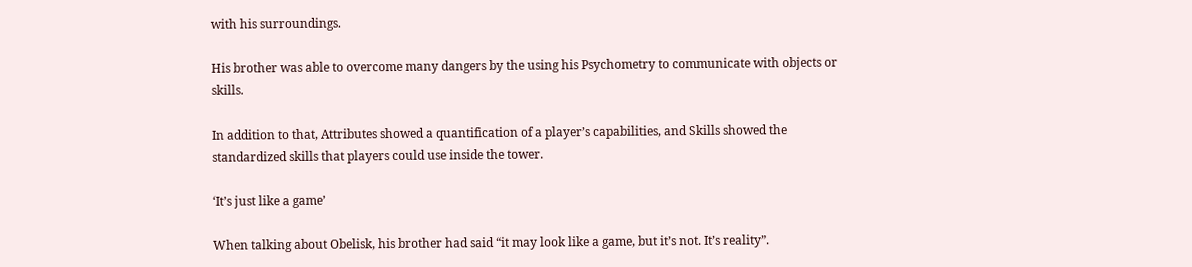with his surroundings.

His brother was able to overcome many dangers by the using his Psychometry to communicate with objects or skills.

In addition to that, Attributes showed a quantification of a player’s capabilities, and Skills showed the standardized skills that players could use inside the tower.

‘It’s just like a game’

When talking about Obelisk, his brother had said “it may look like a game, but it’s not. It’s reality”.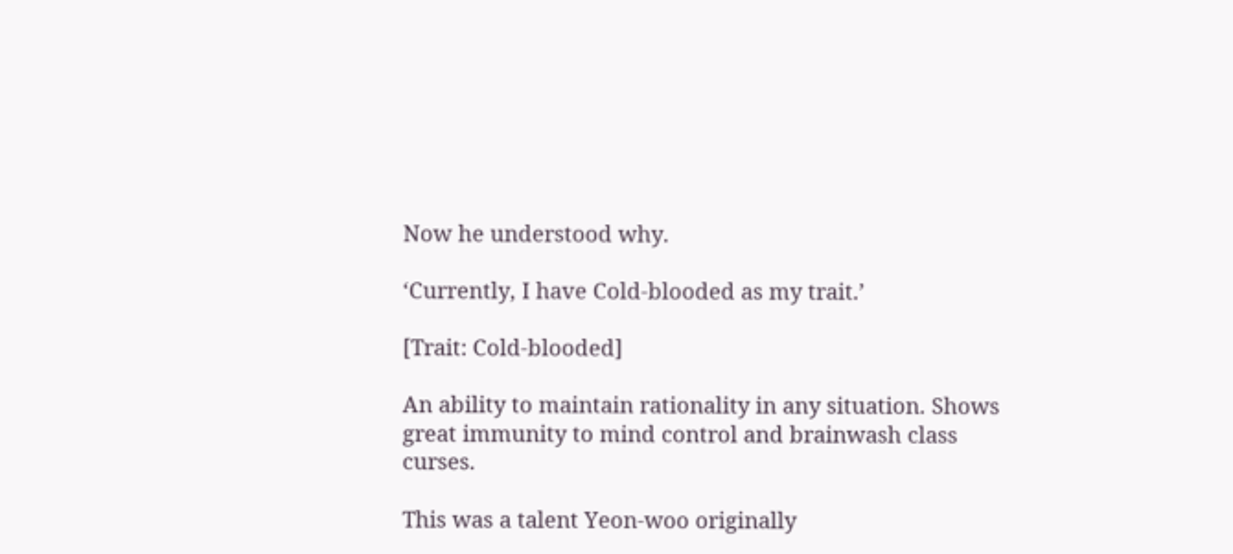Now he understood why.

‘Currently, I have Cold-blooded as my trait.’

[Trait: Cold-blooded]

An ability to maintain rationality in any situation. Shows great immunity to mind control and brainwash class curses.

This was a talent Yeon-woo originally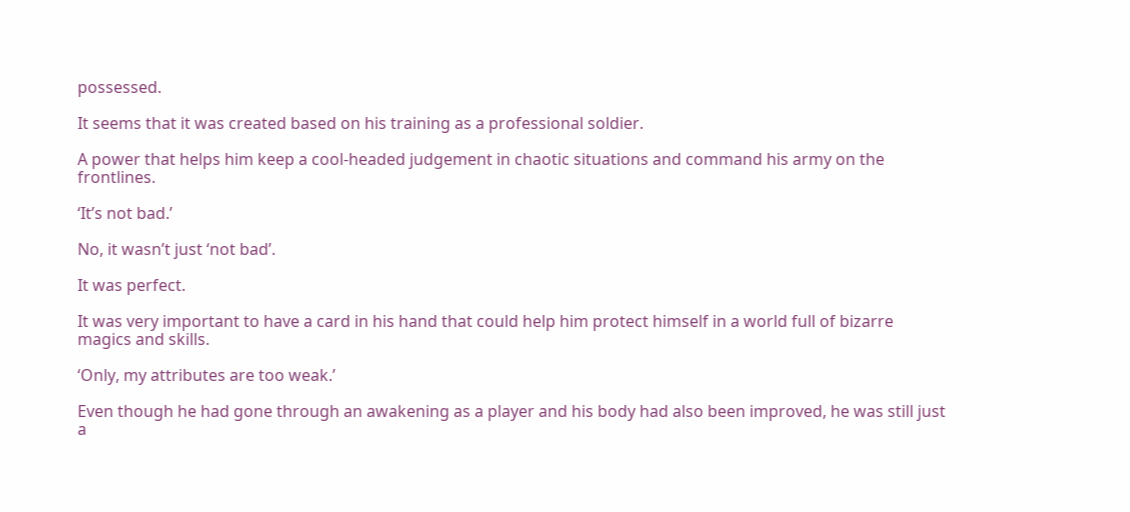possessed.

It seems that it was created based on his training as a professional soldier.

A power that helps him keep a cool-headed judgement in chaotic situations and command his army on the frontlines.

‘It’s not bad.’

No, it wasn’t just ‘not bad’.

It was perfect.

It was very important to have a card in his hand that could help him protect himself in a world full of bizarre magics and skills.

‘Only, my attributes are too weak.’

Even though he had gone through an awakening as a player and his body had also been improved, he was still just a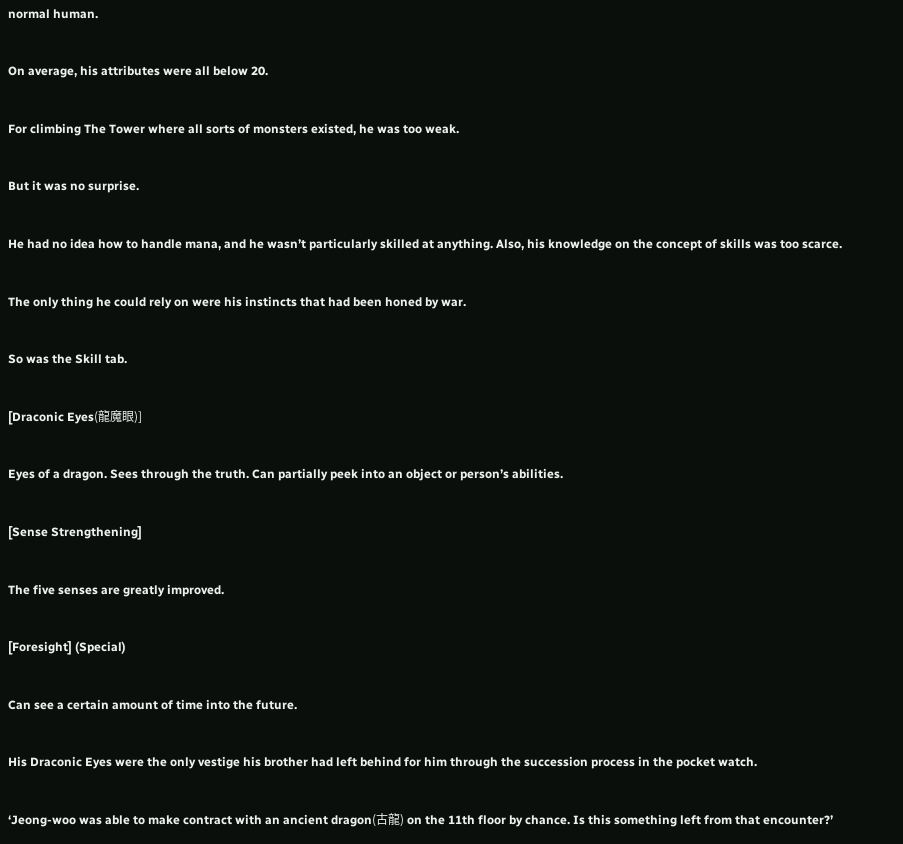normal human.

On average, his attributes were all below 20.

For climbing The Tower where all sorts of monsters existed, he was too weak.

But it was no surprise.

He had no idea how to handle mana, and he wasn’t particularly skilled at anything. Also, his knowledge on the concept of skills was too scarce.

The only thing he could rely on were his instincts that had been honed by war.

So was the Skill tab.

[Draconic Eyes(龍魔眼)]

Eyes of a dragon. Sees through the truth. Can partially peek into an object or person’s abilities.

[Sense Strengthening]

The five senses are greatly improved.

[Foresight] (Special)

Can see a certain amount of time into the future.

His Draconic Eyes were the only vestige his brother had left behind for him through the succession process in the pocket watch.

‘Jeong-woo was able to make contract with an ancient dragon(古龍) on the 11th floor by chance. Is this something left from that encounter?’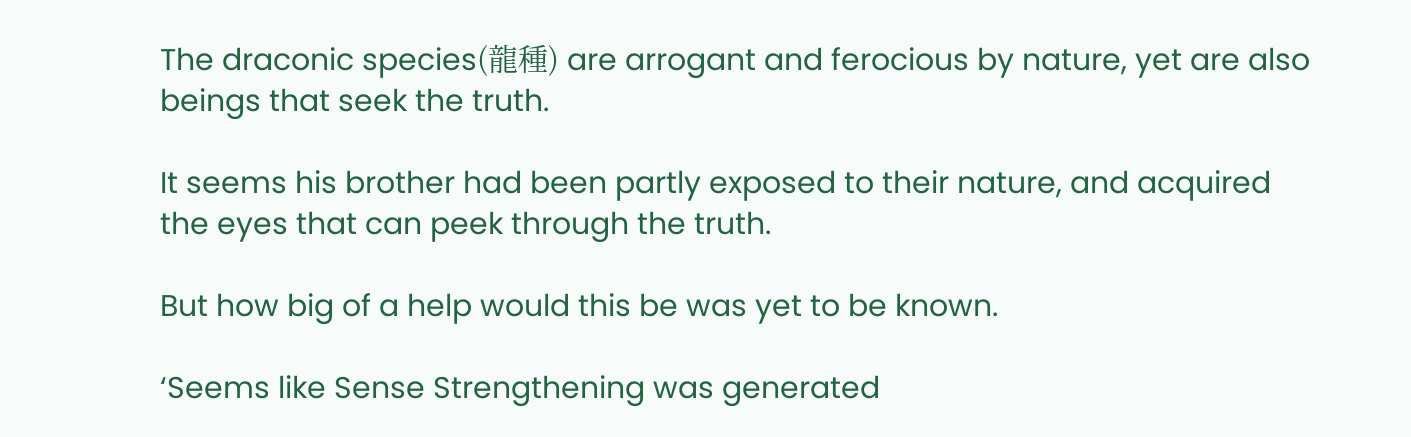The draconic species(龍種) are arrogant and ferocious by nature, yet are also beings that seek the truth.

It seems his brother had been partly exposed to their nature, and acquired the eyes that can peek through the truth.

But how big of a help would this be was yet to be known.

‘Seems like Sense Strengthening was generated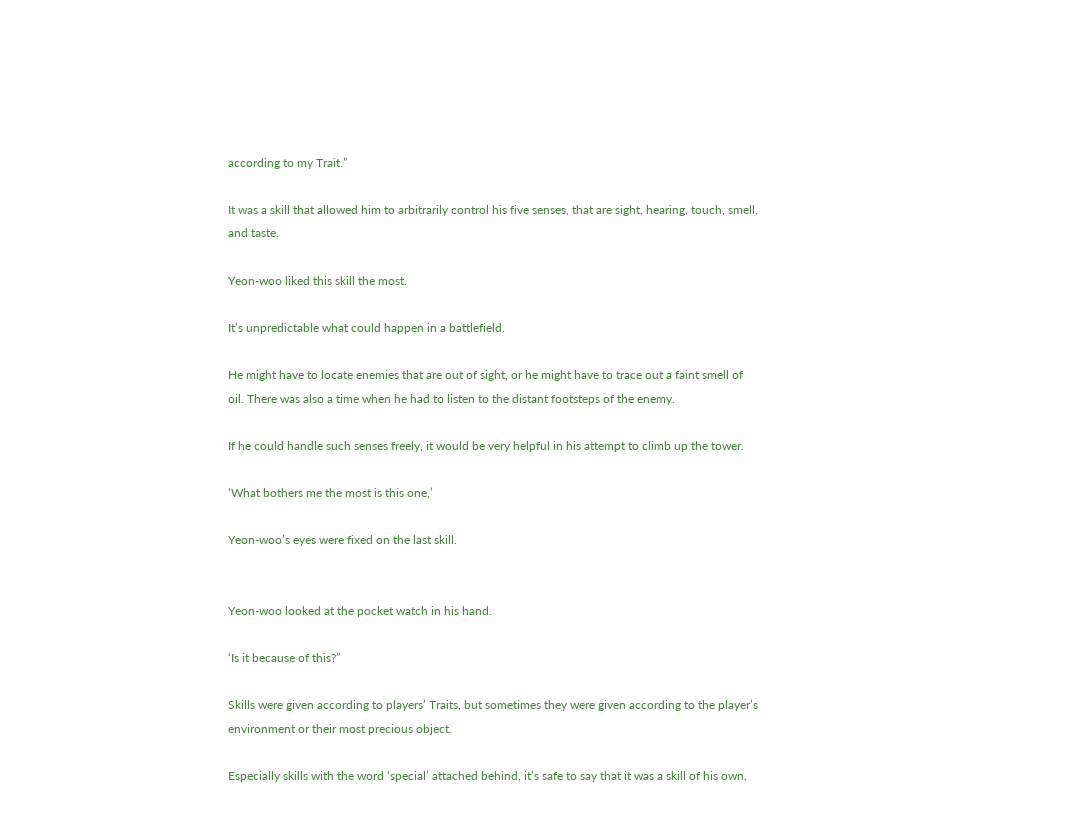according to my Trait.”

It was a skill that allowed him to arbitrarily control his five senses, that are sight, hearing, touch, smell, and taste.

Yeon-woo liked this skill the most.

It’s unpredictable what could happen in a battlefield.

He might have to locate enemies that are out of sight, or he might have to trace out a faint smell of oil. There was also a time when he had to listen to the distant footsteps of the enemy.

If he could handle such senses freely, it would be very helpful in his attempt to climb up the tower.

‘What bothers me the most is this one,’

Yeon-woo’s eyes were fixed on the last skill.


Yeon-woo looked at the pocket watch in his hand.

‘Is it because of this?”

Skills were given according to players’ Traits, but sometimes they were given according to the player’s environment or their most precious object.

Especially skills with the word ‘special’ attached behind, it’s safe to say that it was a skill of his own.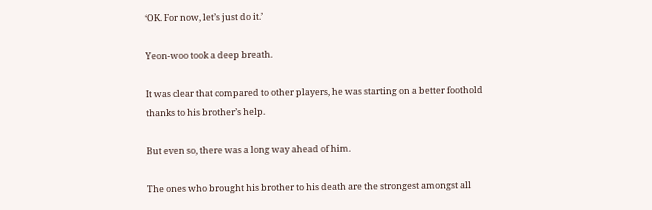‘OK. For now, let’s just do it.’

Yeon-woo took a deep breath.

It was clear that compared to other players, he was starting on a better foothold thanks to his brother’s help.

But even so, there was a long way ahead of him.

The ones who brought his brother to his death are the strongest amongst all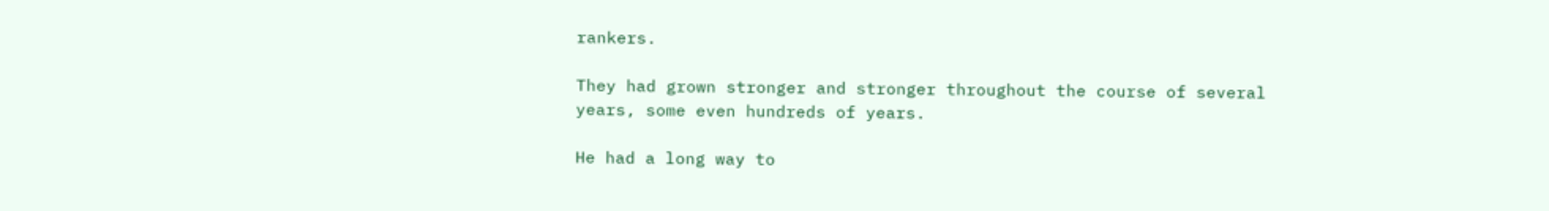rankers.

They had grown stronger and stronger throughout the course of several years, some even hundreds of years.

He had a long way to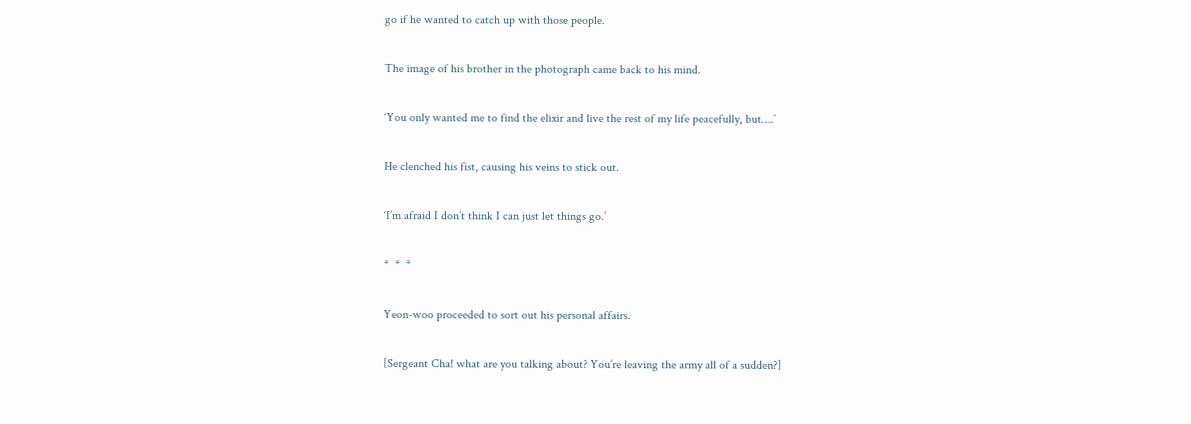go if he wanted to catch up with those people.

The image of his brother in the photograph came back to his mind.

‘You only wanted me to find the elixir and live the rest of my life peacefully, but….’

He clenched his fist, causing his veins to stick out.

‘I’m afraid I don’t think I can just let things go.’

*  *  *

Yeon-woo proceeded to sort out his personal affairs.

[Sergeant Cha! what are you talking about? You’re leaving the army all of a sudden?]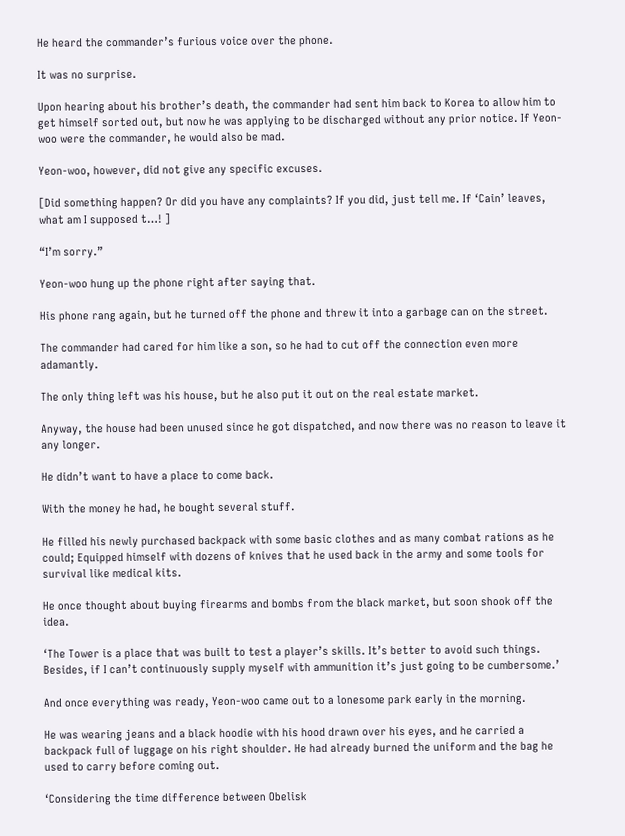He heard the commander’s furious voice over the phone.

It was no surprise.

Upon hearing about his brother’s death, the commander had sent him back to Korea to allow him to get himself sorted out, but now he was applying to be discharged without any prior notice. If Yeon-woo were the commander, he would also be mad.

Yeon-woo, however, did not give any specific excuses.

[Did something happen? Or did you have any complaints? If you did, just tell me. If ‘Cain’ leaves, what am I supposed t…! ]

“I’m sorry.”

Yeon-woo hung up the phone right after saying that.

His phone rang again, but he turned off the phone and threw it into a garbage can on the street.

The commander had cared for him like a son, so he had to cut off the connection even more adamantly.

The only thing left was his house, but he also put it out on the real estate market.

Anyway, the house had been unused since he got dispatched, and now there was no reason to leave it any longer.

He didn’t want to have a place to come back.

With the money he had, he bought several stuff.

He filled his newly purchased backpack with some basic clothes and as many combat rations as he could; Equipped himself with dozens of knives that he used back in the army and some tools for survival like medical kits.

He once thought about buying firearms and bombs from the black market, but soon shook off the idea.

‘The Tower is a place that was built to test a player’s skills. It’s better to avoid such things. Besides, if I can’t continuously supply myself with ammunition it’s just going to be cumbersome.’

And once everything was ready, Yeon-woo came out to a lonesome park early in the morning.

He was wearing jeans and a black hoodie with his hood drawn over his eyes, and he carried a backpack full of luggage on his right shoulder. He had already burned the uniform and the bag he used to carry before coming out.

‘Considering the time difference between Obelisk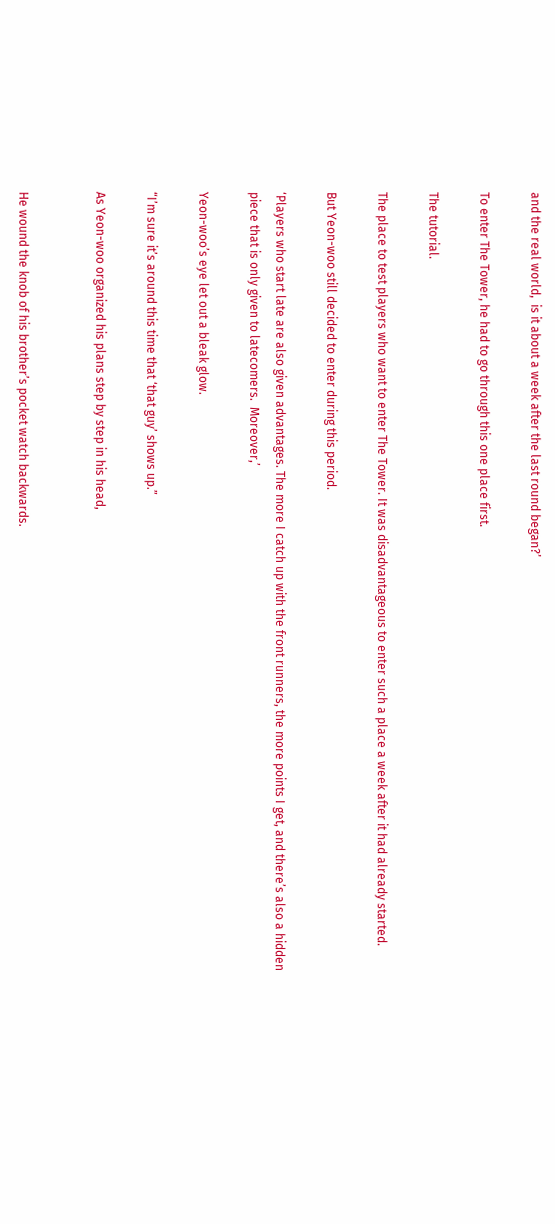and the real world,  is it about a week after the last round began?’

To enter The Tower, he had to go through this one place first.

The tutorial.

The place to test players who want to enter The Tower. It was disadvantageous to enter such a place a week after it had already started.

But Yeon-woo still decided to enter during this period.

‘Players who start late are also given advantages. The more I catch up with the front runners, the more points I get, and there’s also a hidden piece that is only given to latecomers.  Moreover,’

Yeon-woo’s eye let out a bleak glow.

“I’m sure it’s around this time that ‘that guy’ shows up.”

As Yeon-woo organized his plans step by step in his head,


He wound the knob of his brother’s pocket watch backwards.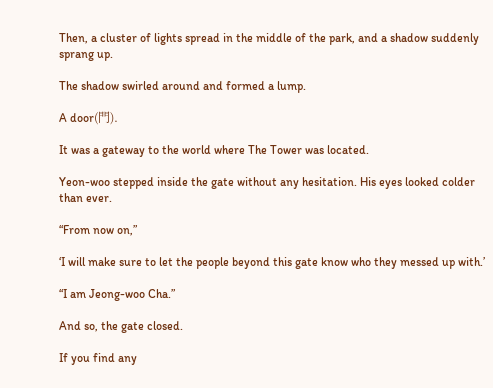Then, a cluster of lights spread in the middle of the park, and a shadow suddenly sprang up.

The shadow swirled around and formed a lump.

A door(門).

It was a gateway to the world where The Tower was located.

Yeon-woo stepped inside the gate without any hesitation. His eyes looked colder than ever.

“From now on,”

‘I will make sure to let the people beyond this gate know who they messed up with.’

“I am Jeong-woo Cha.”

And so, the gate closed.

If you find any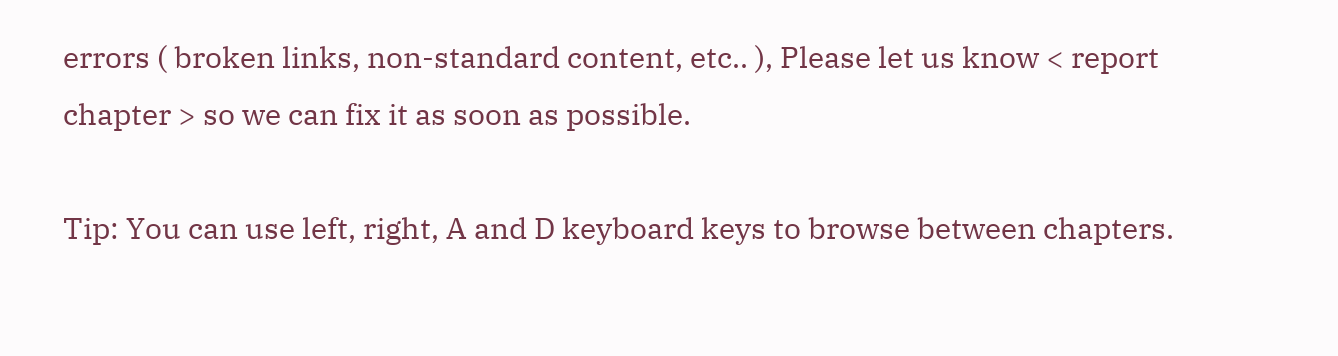errors ( broken links, non-standard content, etc.. ), Please let us know < report chapter > so we can fix it as soon as possible.

Tip: You can use left, right, A and D keyboard keys to browse between chapters.